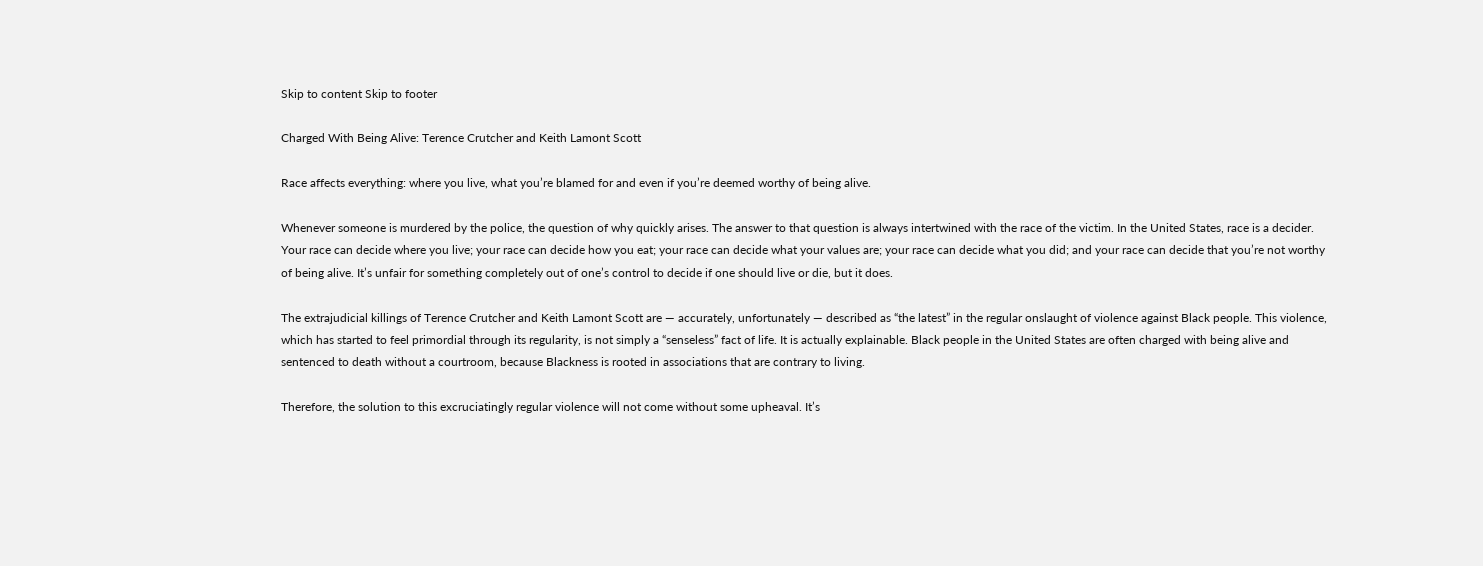Skip to content Skip to footer

Charged With Being Alive: Terence Crutcher and Keith Lamont Scott

Race affects everything: where you live, what you’re blamed for and even if you’re deemed worthy of being alive.

Whenever someone is murdered by the police, the question of why quickly arises. The answer to that question is always intertwined with the race of the victim. In the United States, race is a decider. Your race can decide where you live; your race can decide how you eat; your race can decide what your values are; your race can decide what you did; and your race can decide that you’re not worthy of being alive. It’s unfair for something completely out of one’s control to decide if one should live or die, but it does.

The extrajudicial killings of Terence Crutcher and Keith Lamont Scott are — accurately, unfortunately — described as “the latest” in the regular onslaught of violence against Black people. This violence, which has started to feel primordial through its regularity, is not simply a “senseless” fact of life. It is actually explainable. Black people in the United States are often charged with being alive and sentenced to death without a courtroom, because Blackness is rooted in associations that are contrary to living.

Therefore, the solution to this excruciatingly regular violence will not come without some upheaval. It’s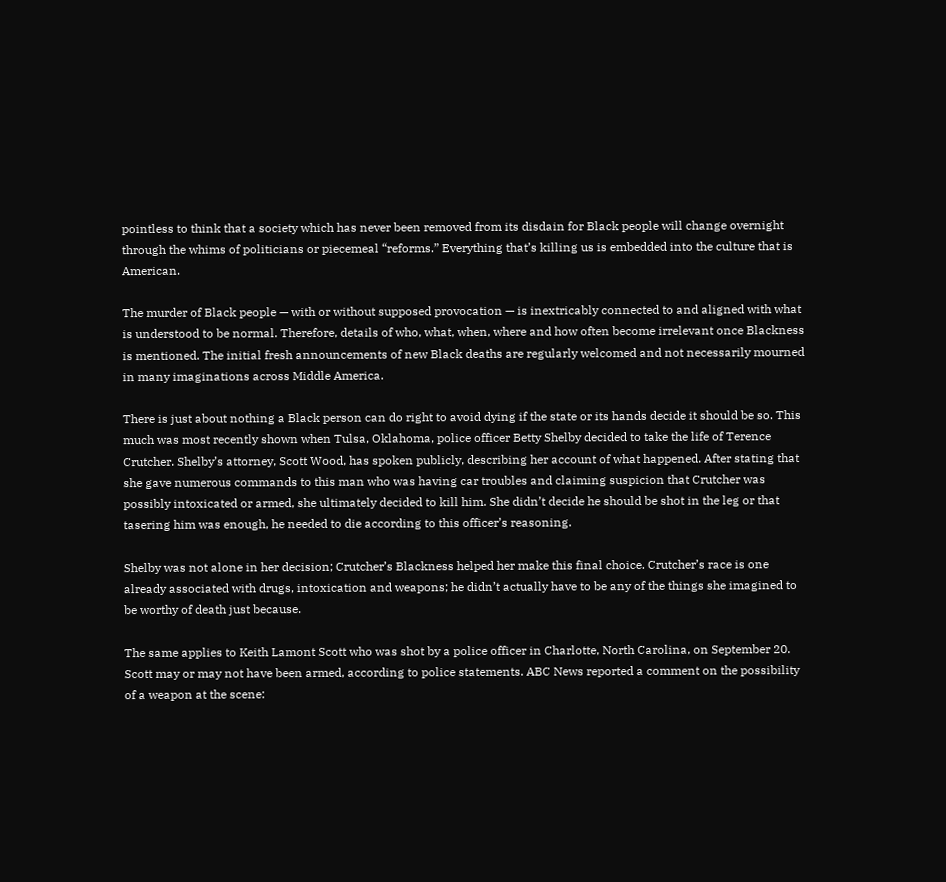pointless to think that a society which has never been removed from its disdain for Black people will change overnight through the whims of politicians or piecemeal “reforms.” Everything that’s killing us is embedded into the culture that is American.

The murder of Black people — with or without supposed provocation — is inextricably connected to and aligned with what is understood to be normal. Therefore, details of who, what, when, where and how often become irrelevant once Blackness is mentioned. The initial fresh announcements of new Black deaths are regularly welcomed and not necessarily mourned in many imaginations across Middle America.

There is just about nothing a Black person can do right to avoid dying if the state or its hands decide it should be so. This much was most recently shown when Tulsa, Oklahoma, police officer Betty Shelby decided to take the life of Terence Crutcher. Shelby’s attorney, Scott Wood, has spoken publicly, describing her account of what happened. After stating that she gave numerous commands to this man who was having car troubles and claiming suspicion that Crutcher was possibly intoxicated or armed, she ultimately decided to kill him. She didn’t decide he should be shot in the leg or that tasering him was enough, he needed to die according to this officer’s reasoning.

Shelby was not alone in her decision; Crutcher’s Blackness helped her make this final choice. Crutcher’s race is one already associated with drugs, intoxication and weapons; he didn’t actually have to be any of the things she imagined to be worthy of death just because.

The same applies to Keith Lamont Scott who was shot by a police officer in Charlotte, North Carolina, on September 20. Scott may or may not have been armed, according to police statements. ABC News reported a comment on the possibility of a weapon at the scene: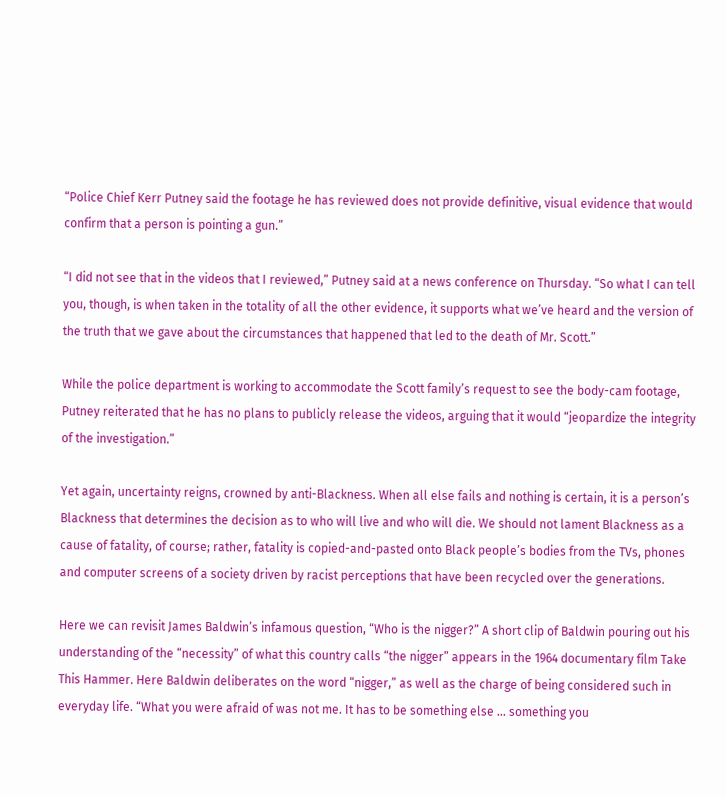“Police Chief Kerr Putney said the footage he has reviewed does not provide definitive, visual evidence that would confirm that a person is pointing a gun.”

“I did not see that in the videos that I reviewed,” Putney said at a news conference on Thursday. “So what I can tell you, though, is when taken in the totality of all the other evidence, it supports what we’ve heard and the version of the truth that we gave about the circumstances that happened that led to the death of Mr. Scott.”

While the police department is working to accommodate the Scott family’s request to see the body-cam footage, Putney reiterated that he has no plans to publicly release the videos, arguing that it would “jeopardize the integrity of the investigation.”

Yet again, uncertainty reigns, crowned by anti-Blackness. When all else fails and nothing is certain, it is a person’s Blackness that determines the decision as to who will live and who will die. We should not lament Blackness as a cause of fatality, of course; rather, fatality is copied-and-pasted onto Black people’s bodies from the TVs, phones and computer screens of a society driven by racist perceptions that have been recycled over the generations.

Here we can revisit James Baldwin’s infamous question, “Who is the nigger?” A short clip of Baldwin pouring out his understanding of the “necessity” of what this country calls “the nigger” appears in the 1964 documentary film Take This Hammer. Here Baldwin deliberates on the word “nigger,” as well as the charge of being considered such in everyday life. “What you were afraid of was not me. It has to be something else … something you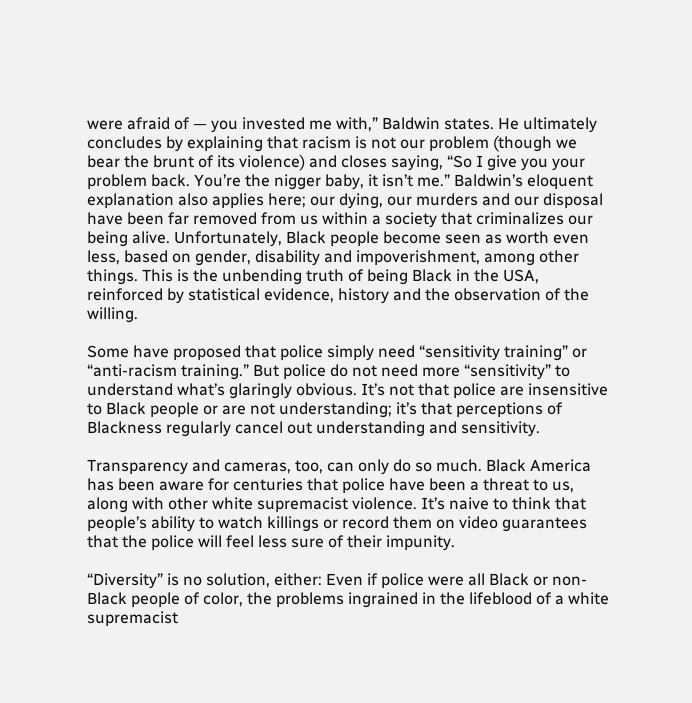were afraid of — you invested me with,” Baldwin states. He ultimately concludes by explaining that racism is not our problem (though we bear the brunt of its violence) and closes saying, “So I give you your problem back. You’re the nigger baby, it isn’t me.” Baldwin’s eloquent explanation also applies here; our dying, our murders and our disposal have been far removed from us within a society that criminalizes our being alive. Unfortunately, Black people become seen as worth even less, based on gender, disability and impoverishment, among other things. This is the unbending truth of being Black in the USA, reinforced by statistical evidence, history and the observation of the willing.

Some have proposed that police simply need “sensitivity training” or “anti-racism training.” But police do not need more “sensitivity” to understand what’s glaringly obvious. It’s not that police are insensitive to Black people or are not understanding; it’s that perceptions of Blackness regularly cancel out understanding and sensitivity.

Transparency and cameras, too, can only do so much. Black America has been aware for centuries that police have been a threat to us, along with other white supremacist violence. It’s naive to think that people’s ability to watch killings or record them on video guarantees that the police will feel less sure of their impunity.

“Diversity” is no solution, either: Even if police were all Black or non-Black people of color, the problems ingrained in the lifeblood of a white supremacist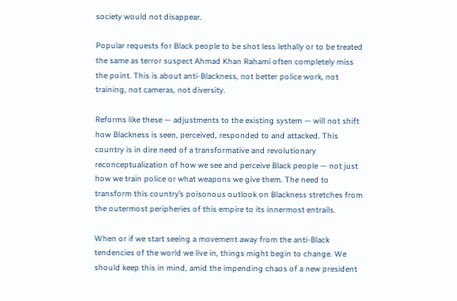society would not disappear.

Popular requests for Black people to be shot less lethally or to be treated the same as terror suspect Ahmad Khan Rahami often completely miss the point. This is about anti-Blackness, not better police work, not training, not cameras, not diversity.

Reforms like these — adjustments to the existing system — will not shift how Blackness is seen, perceived, responded to and attacked. This country is in dire need of a transformative and revolutionary reconceptualization of how we see and perceive Black people — not just how we train police or what weapons we give them. The need to transform this country’s poisonous outlook on Blackness stretches from the outermost peripheries of this empire to its innermost entrails.

When or if we start seeing a movement away from the anti-Black tendencies of the world we live in, things might begin to change. We should keep this in mind, amid the impending chaos of a new president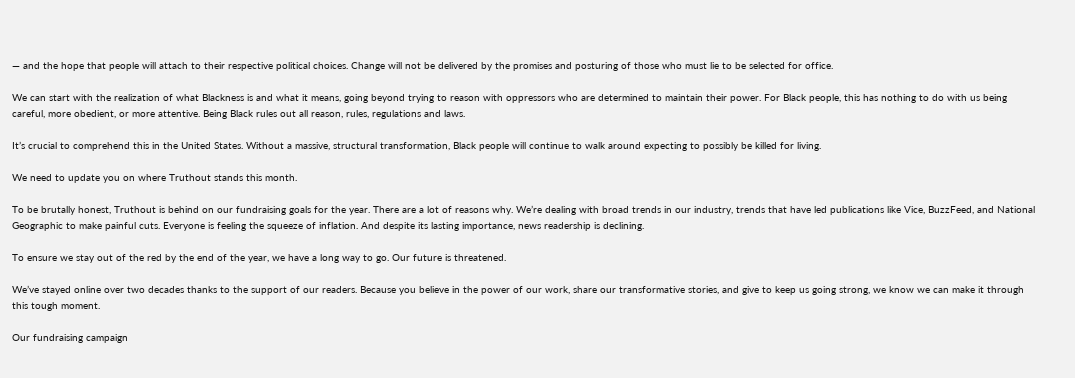— and the hope that people will attach to their respective political choices. Change will not be delivered by the promises and posturing of those who must lie to be selected for office.

We can start with the realization of what Blackness is and what it means, going beyond trying to reason with oppressors who are determined to maintain their power. For Black people, this has nothing to do with us being careful, more obedient, or more attentive. Being Black rules out all reason, rules, regulations and laws.

It’s crucial to comprehend this in the United States. Without a massive, structural transformation, Black people will continue to walk around expecting to possibly be killed for living.

We need to update you on where Truthout stands this month.

To be brutally honest, Truthout is behind on our fundraising goals for the year. There are a lot of reasons why. We’re dealing with broad trends in our industry, trends that have led publications like Vice, BuzzFeed, and National Geographic to make painful cuts. Everyone is feeling the squeeze of inflation. And despite its lasting importance, news readership is declining.

To ensure we stay out of the red by the end of the year, we have a long way to go. Our future is threatened.

We’ve stayed online over two decades thanks to the support of our readers. Because you believe in the power of our work, share our transformative stories, and give to keep us going strong, we know we can make it through this tough moment.

Our fundraising campaign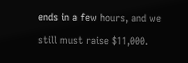ends in a few hours, and we still must raise $11,000.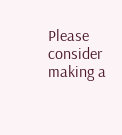Please consider making a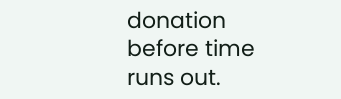donation before time runs out.